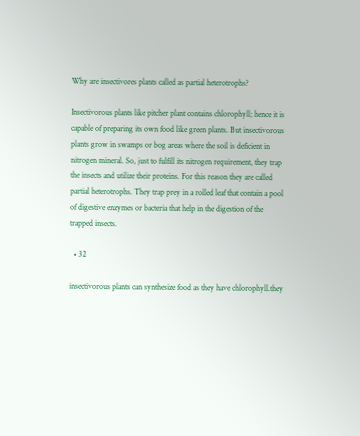Why are insectivores plants called as partial heterotrophs?

Insectivorous plants like pitcher plant contains chlorophyll; hence it is capable of preparing its own food like green plants. But insectivorous plants grow in swamps or bog areas where the soil is deficient in nitrogen mineral. So, just to fulfill its nitrogen requirement, they trap the insects and utilize their proteins. For this reason they are called partial heterotrophs. They trap prey in a rolled leaf that contain a pool of digestive enzymes or bacteria that help in the digestion of the trapped insects.

  • 32

insectivorous plants can synthesize food as they have chlorophyll.they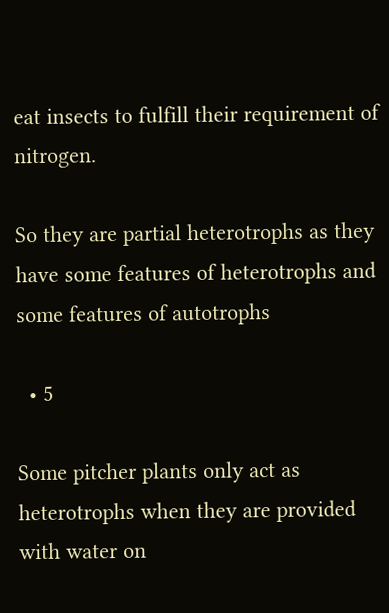eat insects to fulfill their requirement of nitrogen.

So they are partial heterotrophs as they have some features of heterotrophs and some features of autotrophs

  • 5

Some pitcher plants only act as heterotrophs when they are provided with water on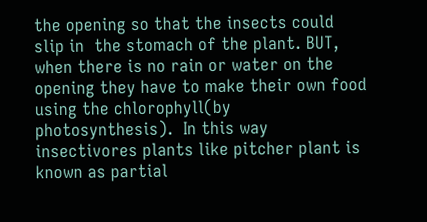the opening so that the insects could slip in  the stomach of the plant. BUT,  when there is no rain or water on the opening they have to make their own food using the chlorophyll(by photosynthesis).  In this way insectivores plants like pitcher plant is known as partial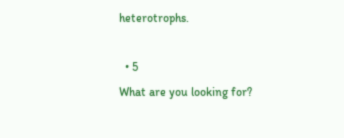heterotrophs.

  • 5
What are you looking for?